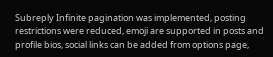Subreply Infinite pagination was implemented, posting restrictions were reduced, emoji are supported in posts and profile bios, social links can be added from options page,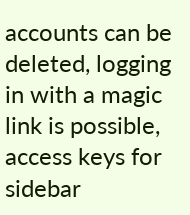accounts can be deleted, logging in with a magic link is possible, access keys for sidebar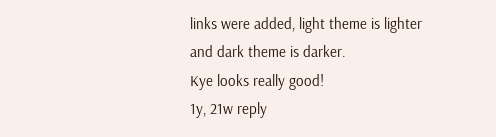links were added, light theme is lighter and dark theme is darker.
Kye looks really good!
1y, 21w reply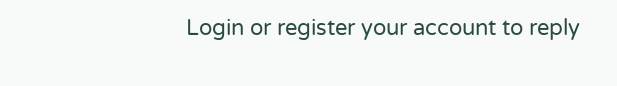Login or register your account to reply